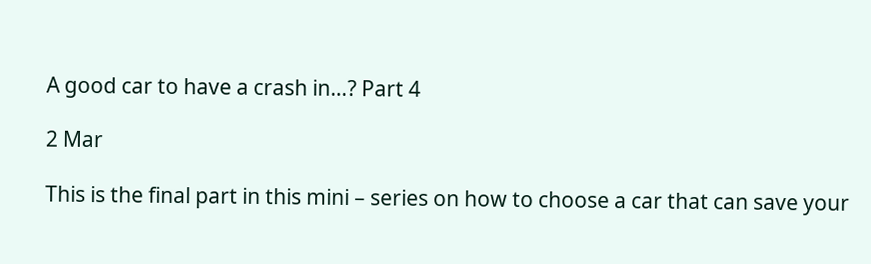A good car to have a crash in…? Part 4

2 Mar

This is the final part in this mini – series on how to choose a car that can save your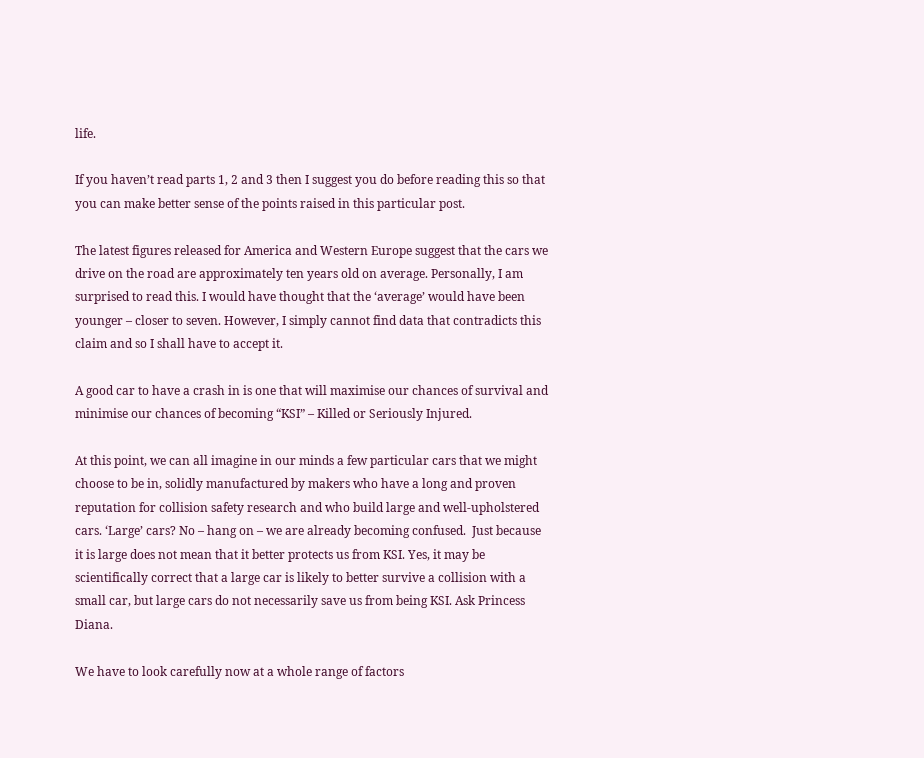life.

If you haven’t read parts 1, 2 and 3 then I suggest you do before reading this so that you can make better sense of the points raised in this particular post.

The latest figures released for America and Western Europe suggest that the cars we drive on the road are approximately ten years old on average. Personally, I am surprised to read this. I would have thought that the ‘average’ would have been younger – closer to seven. However, I simply cannot find data that contradicts this claim and so I shall have to accept it.

A good car to have a crash in is one that will maximise our chances of survival and minimise our chances of becoming “KSI” – Killed or Seriously Injured.

At this point, we can all imagine in our minds a few particular cars that we might choose to be in, solidly manufactured by makers who have a long and proven reputation for collision safety research and who build large and well-upholstered cars. ‘Large’ cars? No – hang on – we are already becoming confused.  Just because it is large does not mean that it better protects us from KSI. Yes, it may be scientifically correct that a large car is likely to better survive a collision with a small car, but large cars do not necessarily save us from being KSI. Ask Princess Diana.

We have to look carefully now at a whole range of factors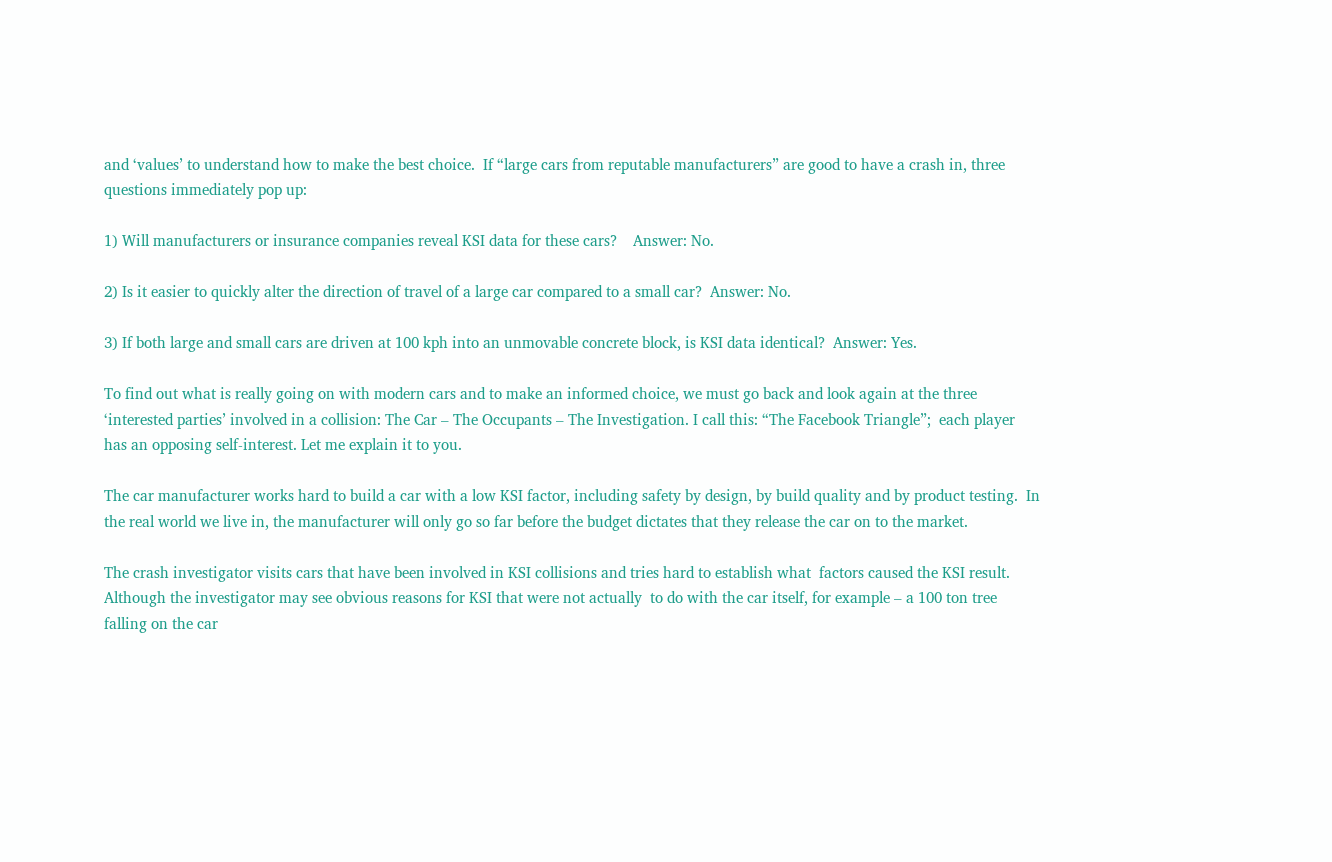and ‘values’ to understand how to make the best choice.  If “large cars from reputable manufacturers” are good to have a crash in, three questions immediately pop up:

1) Will manufacturers or insurance companies reveal KSI data for these cars?    Answer: No.

2) Is it easier to quickly alter the direction of travel of a large car compared to a small car?  Answer: No.

3) If both large and small cars are driven at 100 kph into an unmovable concrete block, is KSI data identical?  Answer: Yes.

To find out what is really going on with modern cars and to make an informed choice, we must go back and look again at the three ‘interested parties’ involved in a collision: The Car – The Occupants – The Investigation. I call this: “The Facebook Triangle”;  each player has an opposing self-interest. Let me explain it to you.

The car manufacturer works hard to build a car with a low KSI factor, including safety by design, by build quality and by product testing.  In the real world we live in, the manufacturer will only go so far before the budget dictates that they release the car on to the market.

The crash investigator visits cars that have been involved in KSI collisions and tries hard to establish what  factors caused the KSI result. Although the investigator may see obvious reasons for KSI that were not actually  to do with the car itself, for example – a 100 ton tree falling on the car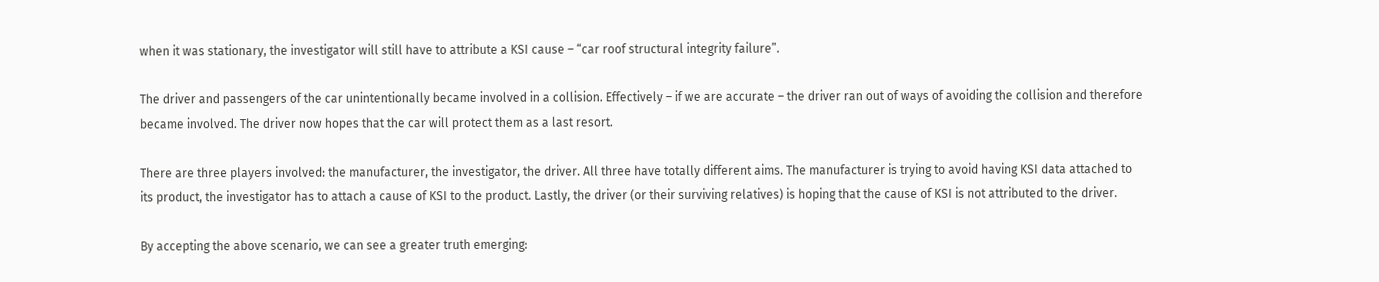when it was stationary, the investigator will still have to attribute a KSI cause – “car roof structural integrity failure”.

The driver and passengers of the car unintentionally became involved in a collision. Effectively – if we are accurate – the driver ran out of ways of avoiding the collision and therefore became involved. The driver now hopes that the car will protect them as a last resort.

There are three players involved: the manufacturer, the investigator, the driver. All three have totally different aims. The manufacturer is trying to avoid having KSI data attached to its product, the investigator has to attach a cause of KSI to the product. Lastly, the driver (or their surviving relatives) is hoping that the cause of KSI is not attributed to the driver.

By accepting the above scenario, we can see a greater truth emerging: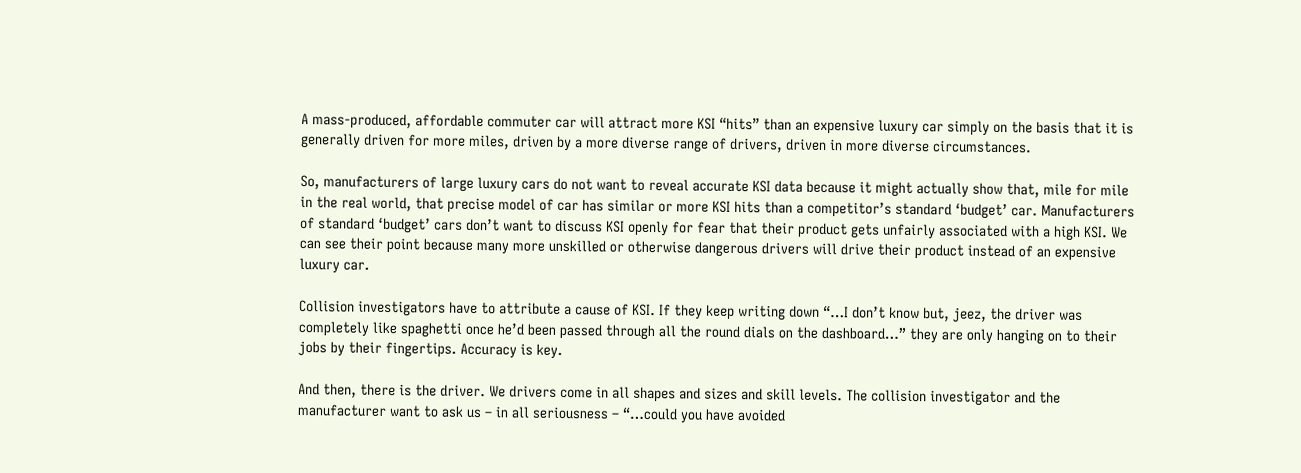A mass-produced, affordable commuter car will attract more KSI “hits” than an expensive luxury car simply on the basis that it is generally driven for more miles, driven by a more diverse range of drivers, driven in more diverse circumstances.

So, manufacturers of large luxury cars do not want to reveal accurate KSI data because it might actually show that, mile for mile in the real world, that precise model of car has similar or more KSI hits than a competitor’s standard ‘budget’ car. Manufacturers of standard ‘budget’ cars don’t want to discuss KSI openly for fear that their product gets unfairly associated with a high KSI. We can see their point because many more unskilled or otherwise dangerous drivers will drive their product instead of an expensive luxury car.

Collision investigators have to attribute a cause of KSI. If they keep writing down “…I don’t know but, jeez, the driver was completely like spaghetti once he’d been passed through all the round dials on the dashboard…” they are only hanging on to their jobs by their fingertips. Accuracy is key.

And then, there is the driver. We drivers come in all shapes and sizes and skill levels. The collision investigator and the manufacturer want to ask us – in all seriousness – “…could you have avoided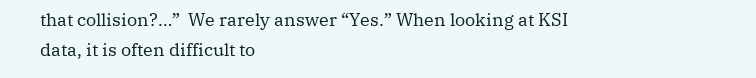that collision?…”  We rarely answer “Yes.” When looking at KSI data, it is often difficult to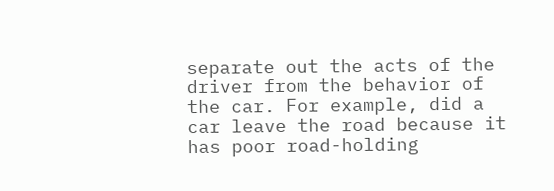separate out the acts of the driver from the behavior of the car. For example, did a car leave the road because it has poor road-holding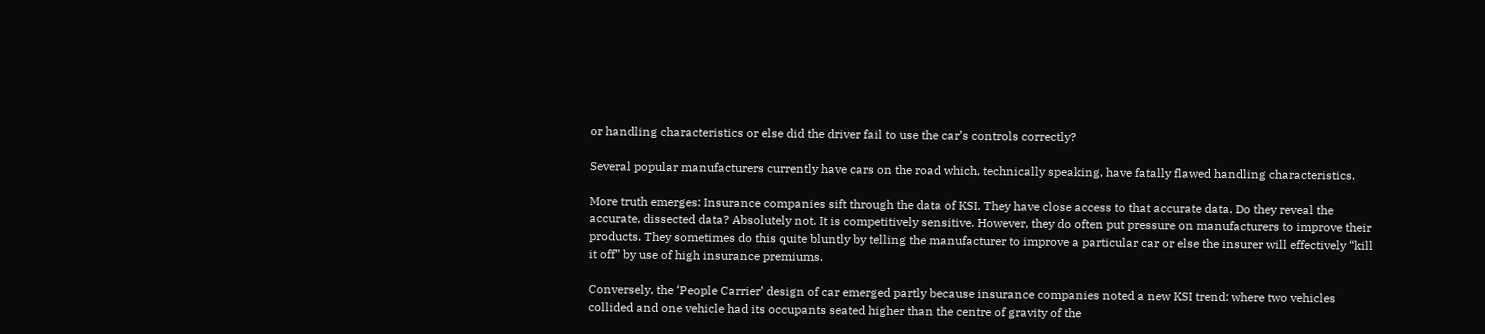or handling characteristics or else did the driver fail to use the car’s controls correctly?

Several popular manufacturers currently have cars on the road which, technically speaking, have fatally flawed handling characteristics.

More truth emerges: Insurance companies sift through the data of KSI. They have close access to that accurate data. Do they reveal the accurate, dissected data? Absolutely not. It is competitively sensitive. However, they do often put pressure on manufacturers to improve their products. They sometimes do this quite bluntly by telling the manufacturer to improve a particular car or else the insurer will effectively “kill it off” by use of high insurance premiums.

Conversely, the ‘People Carrier’ design of car emerged partly because insurance companies noted a new KSI trend: where two vehicles collided and one vehicle had its occupants seated higher than the centre of gravity of the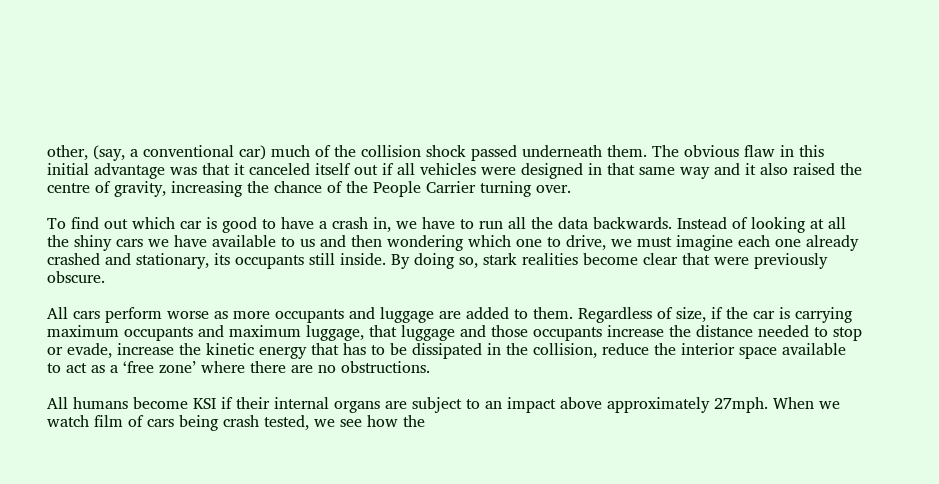other, (say, a conventional car) much of the collision shock passed underneath them. The obvious flaw in this initial advantage was that it canceled itself out if all vehicles were designed in that same way and it also raised the centre of gravity, increasing the chance of the People Carrier turning over.

To find out which car is good to have a crash in, we have to run all the data backwards. Instead of looking at all the shiny cars we have available to us and then wondering which one to drive, we must imagine each one already crashed and stationary, its occupants still inside. By doing so, stark realities become clear that were previously obscure.

All cars perform worse as more occupants and luggage are added to them. Regardless of size, if the car is carrying maximum occupants and maximum luggage, that luggage and those occupants increase the distance needed to stop or evade, increase the kinetic energy that has to be dissipated in the collision, reduce the interior space available to act as a ‘free zone’ where there are no obstructions.

All humans become KSI if their internal organs are subject to an impact above approximately 27mph. When we watch film of cars being crash tested, we see how the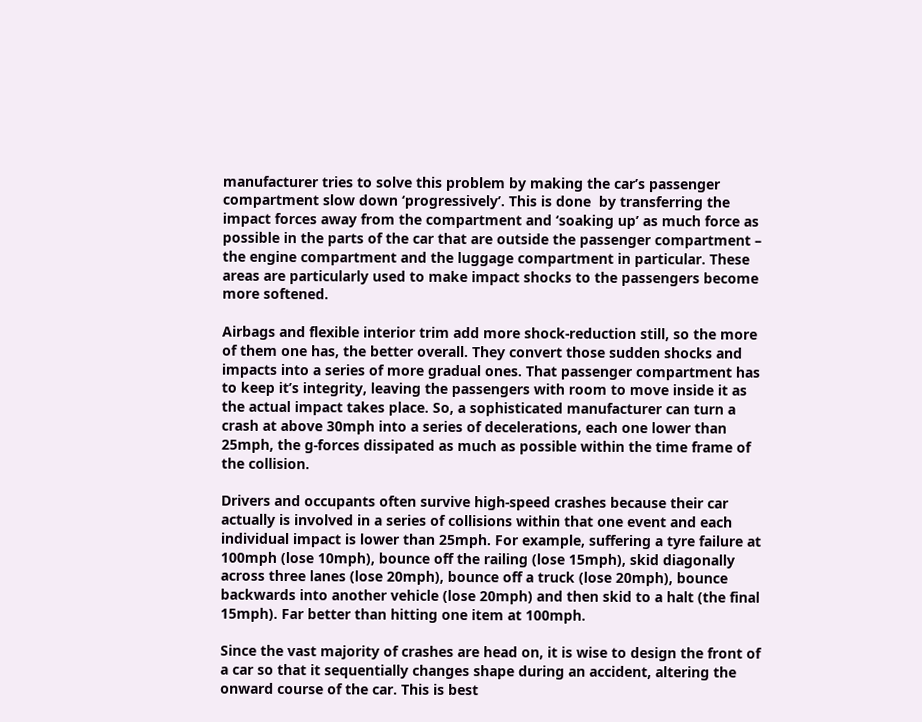manufacturer tries to solve this problem by making the car’s passenger compartment slow down ‘progressively’. This is done  by transferring the impact forces away from the compartment and ‘soaking up’ as much force as possible in the parts of the car that are outside the passenger compartment – the engine compartment and the luggage compartment in particular. These areas are particularly used to make impact shocks to the passengers become more softened.

Airbags and flexible interior trim add more shock-reduction still, so the more of them one has, the better overall. They convert those sudden shocks and impacts into a series of more gradual ones. That passenger compartment has to keep it’s integrity, leaving the passengers with room to move inside it as the actual impact takes place. So, a sophisticated manufacturer can turn a crash at above 30mph into a series of decelerations, each one lower than 25mph, the g-forces dissipated as much as possible within the time frame of the collision.

Drivers and occupants often survive high-speed crashes because their car actually is involved in a series of collisions within that one event and each individual impact is lower than 25mph. For example, suffering a tyre failure at 100mph (lose 10mph), bounce off the railing (lose 15mph), skid diagonally across three lanes (lose 20mph), bounce off a truck (lose 20mph), bounce backwards into another vehicle (lose 20mph) and then skid to a halt (the final 15mph). Far better than hitting one item at 100mph.

Since the vast majority of crashes are head on, it is wise to design the front of a car so that it sequentially changes shape during an accident, altering the onward course of the car. This is best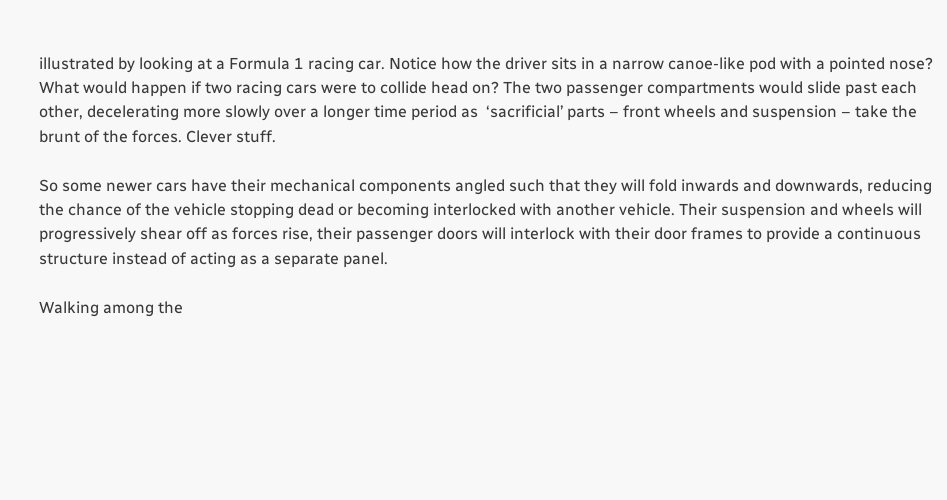illustrated by looking at a Formula 1 racing car. Notice how the driver sits in a narrow canoe-like pod with a pointed nose? What would happen if two racing cars were to collide head on? The two passenger compartments would slide past each other, decelerating more slowly over a longer time period as  ‘sacrificial’ parts – front wheels and suspension – take the brunt of the forces. Clever stuff.

So some newer cars have their mechanical components angled such that they will fold inwards and downwards, reducing the chance of the vehicle stopping dead or becoming interlocked with another vehicle. Their suspension and wheels will progressively shear off as forces rise, their passenger doors will interlock with their door frames to provide a continuous structure instead of acting as a separate panel.

Walking among the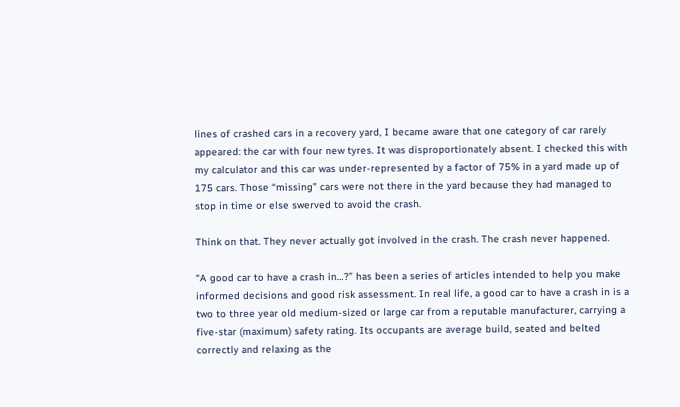lines of crashed cars in a recovery yard, I became aware that one category of car rarely appeared: the car with four new tyres. It was disproportionately absent. I checked this with my calculator and this car was under-represented by a factor of 75% in a yard made up of 175 cars. Those “missing” cars were not there in the yard because they had managed to stop in time or else swerved to avoid the crash.

Think on that. They never actually got involved in the crash. The crash never happened.

“A good car to have a crash in…?” has been a series of articles intended to help you make informed decisions and good risk assessment. In real life, a good car to have a crash in is a two to three year old medium-sized or large car from a reputable manufacturer, carrying a five-star (maximum) safety rating. Its occupants are average build, seated and belted correctly and relaxing as the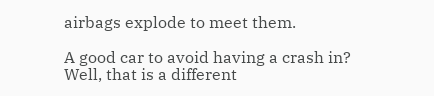airbags explode to meet them.

A good car to avoid having a crash in?  Well, that is a different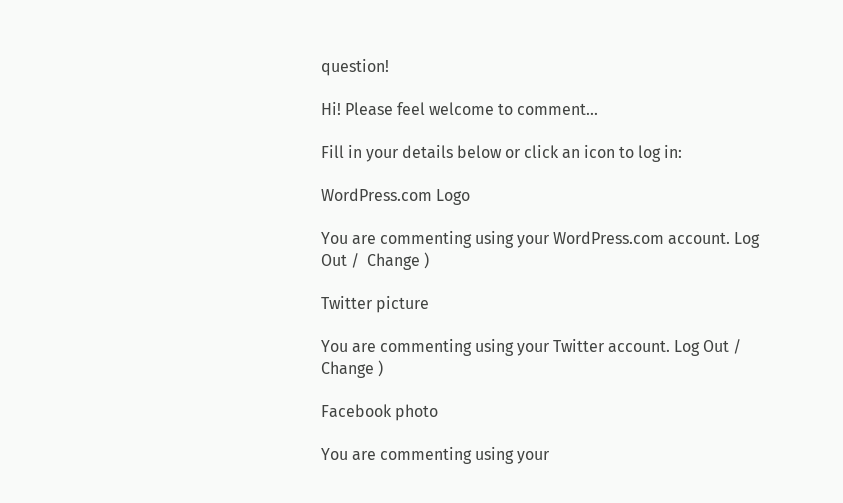question!

Hi! Please feel welcome to comment...

Fill in your details below or click an icon to log in:

WordPress.com Logo

You are commenting using your WordPress.com account. Log Out /  Change )

Twitter picture

You are commenting using your Twitter account. Log Out /  Change )

Facebook photo

You are commenting using your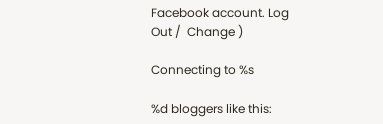Facebook account. Log Out /  Change )

Connecting to %s

%d bloggers like this: